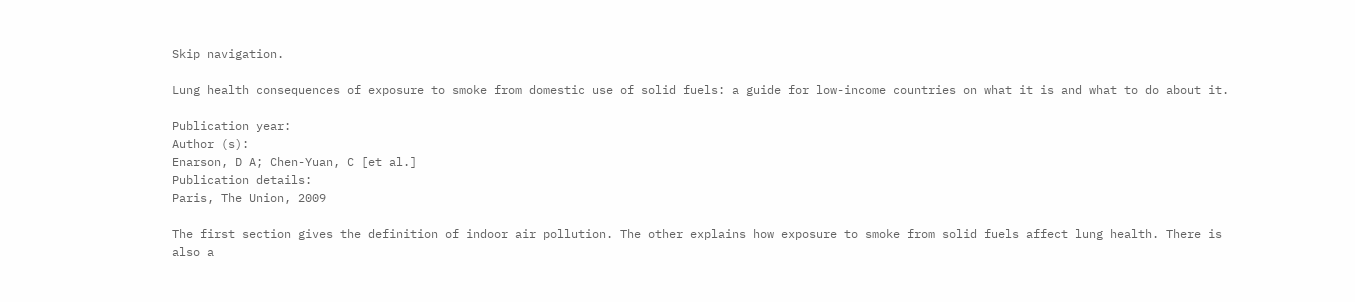Skip navigation.

Lung health consequences of exposure to smoke from domestic use of solid fuels: a guide for low-income countries on what it is and what to do about it.

Publication year:
Author (s):
Enarson, D A; Chen-Yuan, C [et al.]
Publication details:
Paris, The Union, 2009

The first section gives the definition of indoor air pollution. The other explains how exposure to smoke from solid fuels affect lung health. There is also a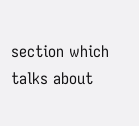section which talks about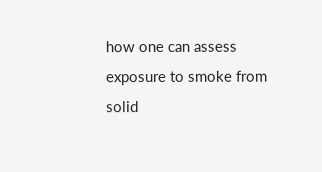how one can assess exposure to smoke from solid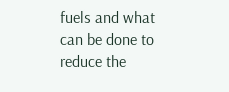fuels and what can be done to reduce the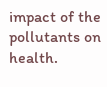impact of the pollutants on health.